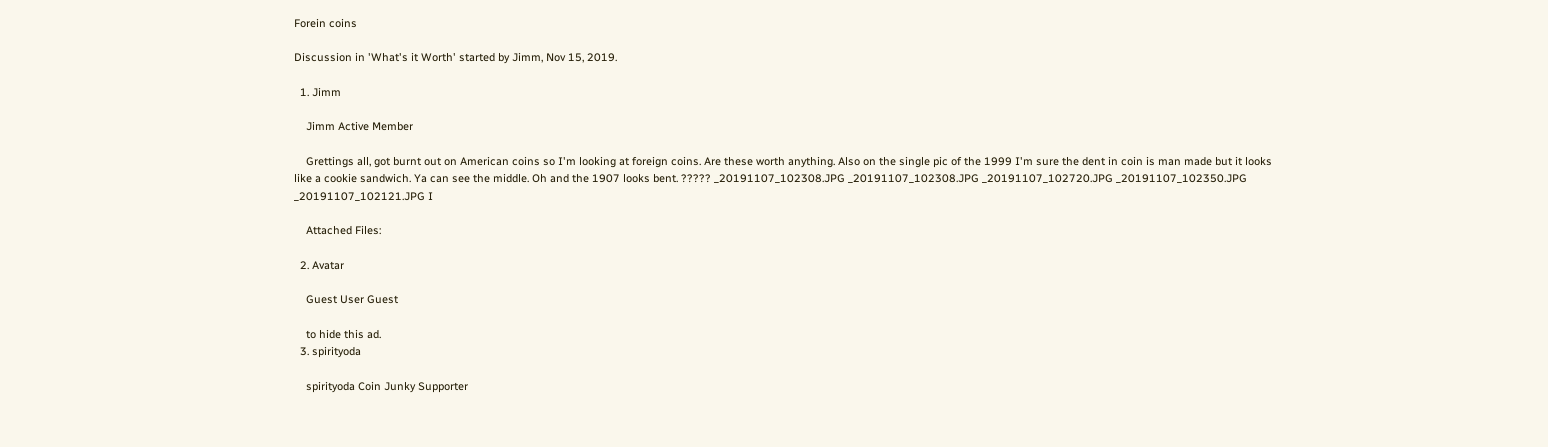Forein coins

Discussion in 'What's it Worth' started by Jimm, Nov 15, 2019.

  1. Jimm

    Jimm Active Member

    Grettings all, got burnt out on American coins so I'm looking at foreign coins. Are these worth anything. Also on the single pic of the 1999 I'm sure the dent in coin is man made but it looks like a cookie sandwich. Ya can see the middle. Oh and the 1907 looks bent. ????? _20191107_102308.JPG _20191107_102308.JPG _20191107_102720.JPG _20191107_102350.JPG _20191107_102121.JPG I

    Attached Files:

  2. Avatar

    Guest User Guest

    to hide this ad.
  3. spirityoda

    spirityoda Coin Junky Supporter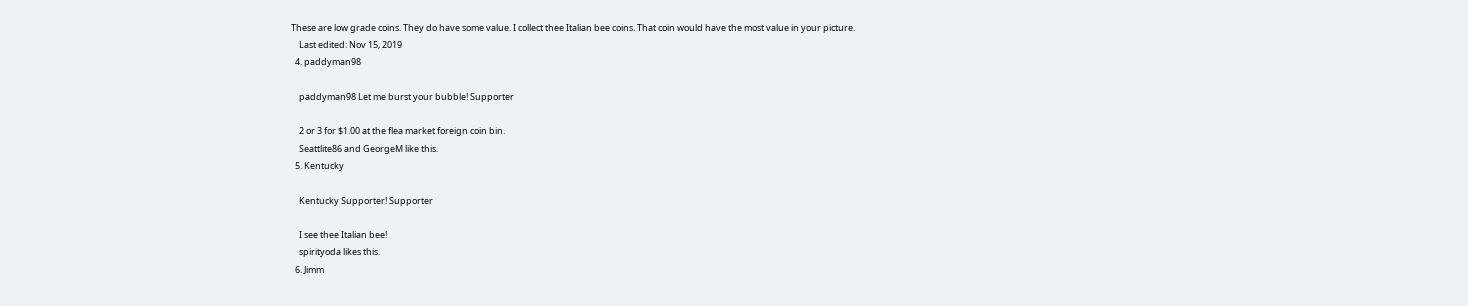These are low grade coins. They do have some value. I collect thee Italian bee coins. That coin would have the most value in your picture.
    Last edited: Nov 15, 2019
  4. paddyman98

    paddyman98 Let me burst your bubble! Supporter

    2 or 3 for $1.00 at the flea market foreign coin bin.
    Seattlite86 and GeorgeM like this.
  5. Kentucky

    Kentucky Supporter! Supporter

    I see thee Italian bee!
    spirityoda likes this.
  6. Jimm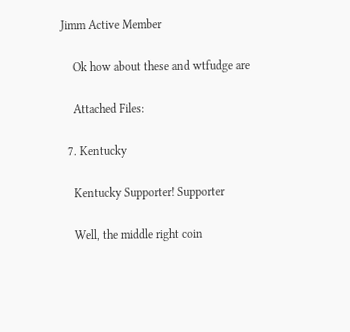Jimm Active Member

    Ok how about these and wtfudge are

    Attached Files:

  7. Kentucky

    Kentucky Supporter! Supporter

    Well, the middle right coin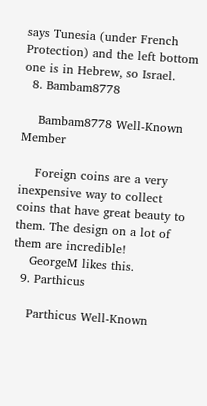says Tunesia (under French Protection) and the left bottom one is in Hebrew, so Israel.
  8. Bambam8778

    Bambam8778 Well-Known Member

    Foreign coins are a very inexpensive way to collect coins that have great beauty to them. The design on a lot of them are incredible!
    GeorgeM likes this.
  9. Parthicus

    Parthicus Well-Known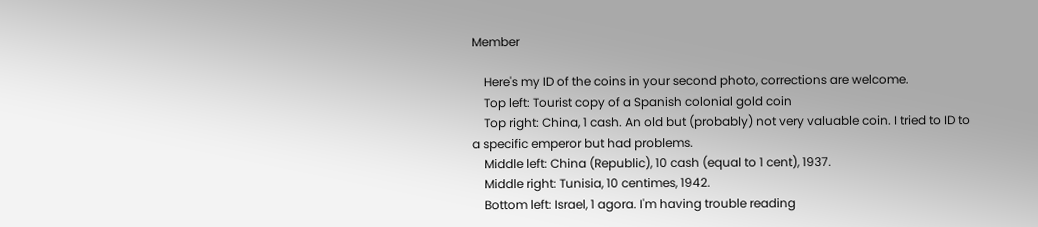Member

    Here's my ID of the coins in your second photo, corrections are welcome.
    Top left: Tourist copy of a Spanish colonial gold coin
    Top right: China, 1 cash. An old but (probably) not very valuable coin. I tried to ID to a specific emperor but had problems.
    Middle left: China (Republic), 10 cash (equal to 1 cent), 1937.
    Middle right: Tunisia, 10 centimes, 1942.
    Bottom left: Israel, 1 agora. I'm having trouble reading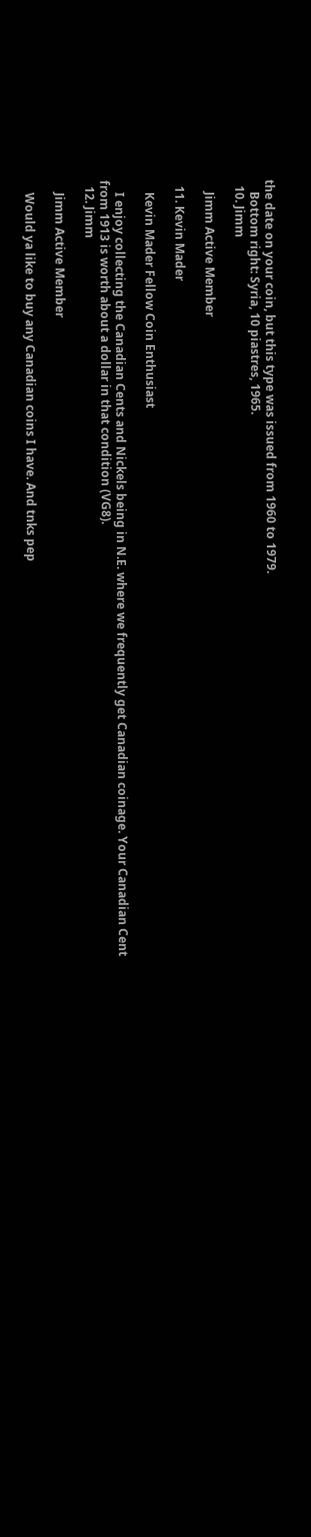the date on your coin, but this type was issued from 1960 to 1979.
    Bottom right: Syria, 10 piastres, 1965.
  10. Jimm

    Jimm Active Member

  11. Kevin Mader

    Kevin Mader Fellow Coin Enthusiast

    I enjoy collecting the Canadian Cents and Nickels being in N.E. where we frequently get Canadian coinage. Your Canadian Cent from 1913 is worth about a dollar in that condition (VG8).
  12. Jimm

    Jimm Active Member

    Would ya like to buy any Canadian coins I have. And tnks pep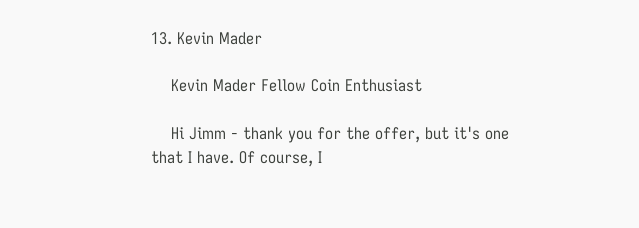13. Kevin Mader

    Kevin Mader Fellow Coin Enthusiast

    Hi Jimm - thank you for the offer, but it's one that I have. Of course, I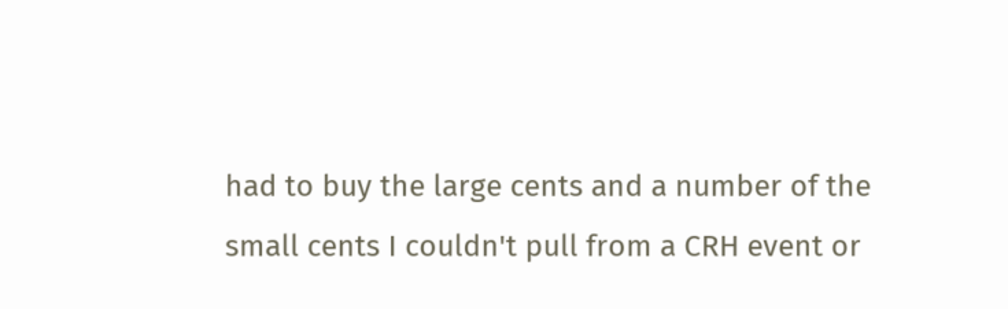had to buy the large cents and a number of the small cents I couldn't pull from a CRH event or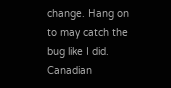change. Hang on to may catch the bug like I did. Canadian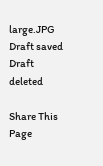large.JPG
Draft saved Draft deleted

Share This Page